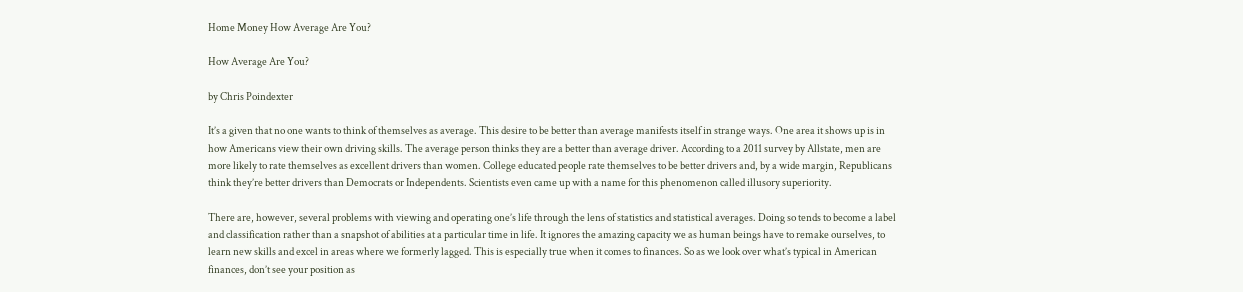Home Money How Average Are You?

How Average Are You?

by Chris Poindexter

It’s a given that no one wants to think of themselves as average. This desire to be better than average manifests itself in strange ways. One area it shows up is in how Americans view their own driving skills. The average person thinks they are a better than average driver. According to a 2011 survey by Allstate, men are more likely to rate themselves as excellent drivers than women. College educated people rate themselves to be better drivers and, by a wide margin, Republicans think they’re better drivers than Democrats or Independents. Scientists even came up with a name for this phenomenon called illusory superiority.

There are, however, several problems with viewing and operating one’s life through the lens of statistics and statistical averages. Doing so tends to become a label and classification rather than a snapshot of abilities at a particular time in life. It ignores the amazing capacity we as human beings have to remake ourselves, to learn new skills and excel in areas where we formerly lagged. This is especially true when it comes to finances. So as we look over what’s typical in American finances, don’t see your position as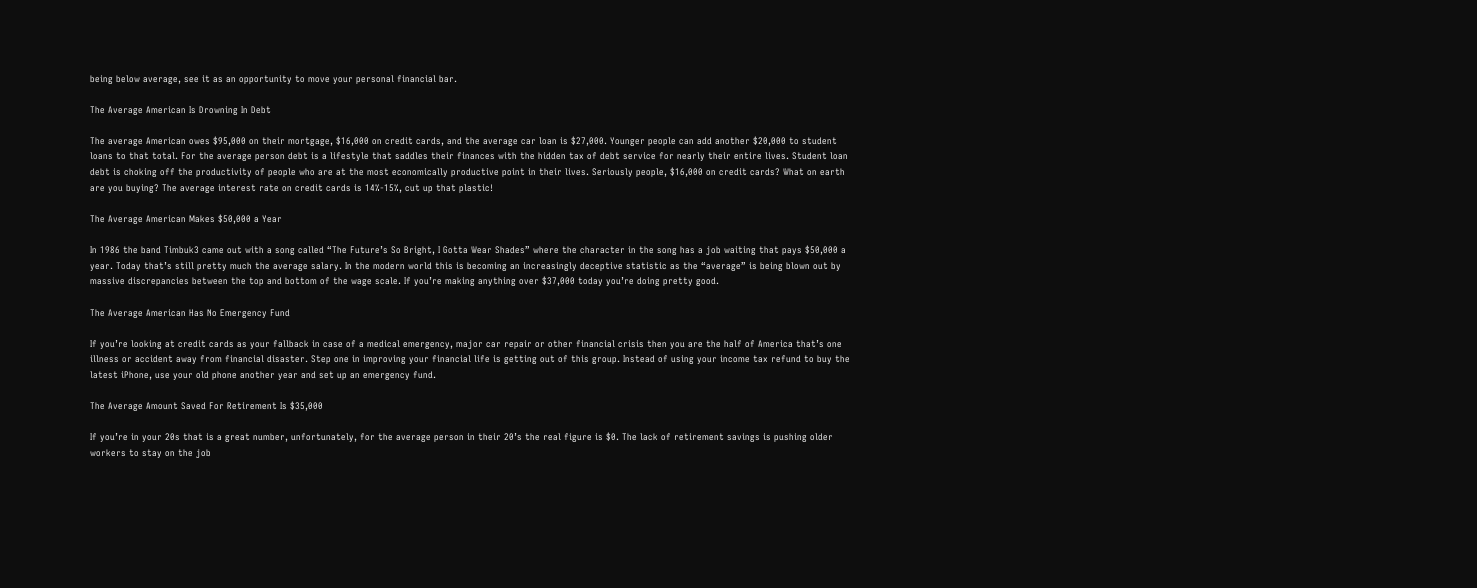being below average, see it as an opportunity to move your personal financial bar.

The Average American Is Drowning In Debt

The average American owes $95,000 on their mortgage, $16,000 on credit cards, and the average car loan is $27,000. Younger people can add another $20,000 to student loans to that total. For the average person debt is a lifestyle that saddles their finances with the hidden tax of debt service for nearly their entire lives. Student loan debt is choking off the productivity of people who are at the most economically productive point in their lives. Seriously people, $16,000 on credit cards? What on earth are you buying? The average interest rate on credit cards is 14%-15%, cut up that plastic!

The Average American Makes $50,000 a Year

In 1986 the band Timbuk3 came out with a song called “The Future’s So Bright, I Gotta Wear Shades” where the character in the song has a job waiting that pays $50,000 a year. Today that’s still pretty much the average salary. In the modern world this is becoming an increasingly deceptive statistic as the “average” is being blown out by massive discrepancies between the top and bottom of the wage scale. If you’re making anything over $37,000 today you’re doing pretty good.

The Average American Has No Emergency Fund

If you’re looking at credit cards as your fallback in case of a medical emergency, major car repair or other financial crisis then you are the half of America that’s one illness or accident away from financial disaster. Step one in improving your financial life is getting out of this group. Instead of using your income tax refund to buy the latest iPhone, use your old phone another year and set up an emergency fund.

The Average Amount Saved For Retirement Is $35,000

If you’re in your 20s that is a great number, unfortunately, for the average person in their 20’s the real figure is $0. The lack of retirement savings is pushing older workers to stay on the job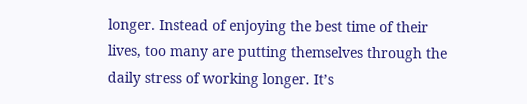longer. Instead of enjoying the best time of their lives, too many are putting themselves through the daily stress of working longer. It’s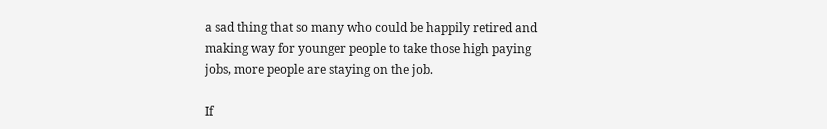a sad thing that so many who could be happily retired and making way for younger people to take those high paying jobs, more people are staying on the job.

If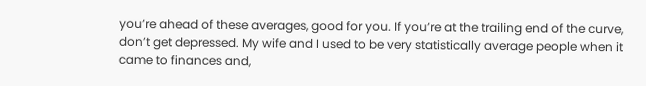you’re ahead of these averages, good for you. If you’re at the trailing end of the curve, don’t get depressed. My wife and I used to be very statistically average people when it came to finances and,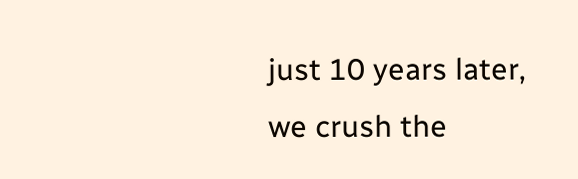just 10 years later, we crush the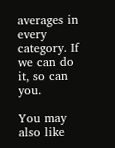averages in every category. If we can do it, so can you.

You may also like